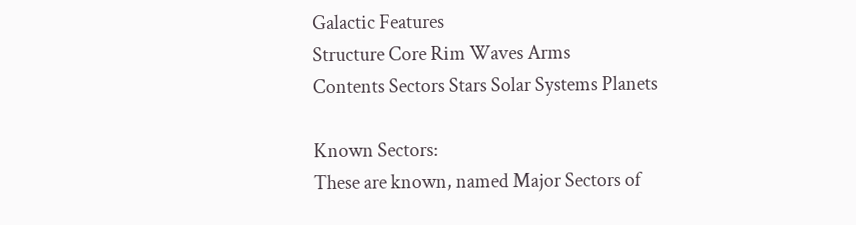Galactic Features
Structure Core Rim Waves Arms
Contents Sectors Stars Solar Systems Planets

Known Sectors:
These are known, named Major Sectors of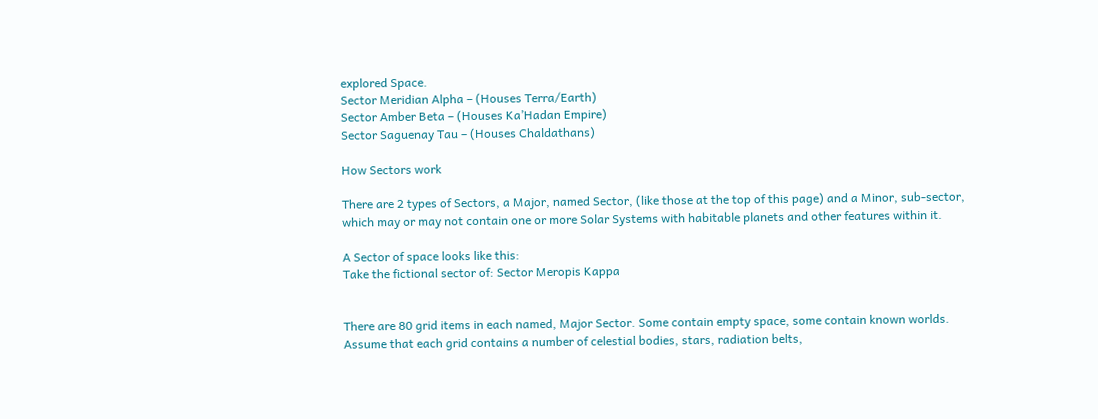explored Space.
Sector Meridian Alpha – (Houses Terra/Earth)
Sector Amber Beta – (Houses Ka’Hadan Empire)
Sector Saguenay Tau – (Houses Chaldathans)

How Sectors work

There are 2 types of Sectors, a Major, named Sector, (like those at the top of this page) and a Minor, sub-sector, which may or may not contain one or more Solar Systems with habitable planets and other features within it.

A Sector of space looks like this:
Take the fictional sector of: Sector Meropis Kappa


There are 80 grid items in each named, Major Sector. Some contain empty space, some contain known worlds. Assume that each grid contains a number of celestial bodies, stars, radiation belts,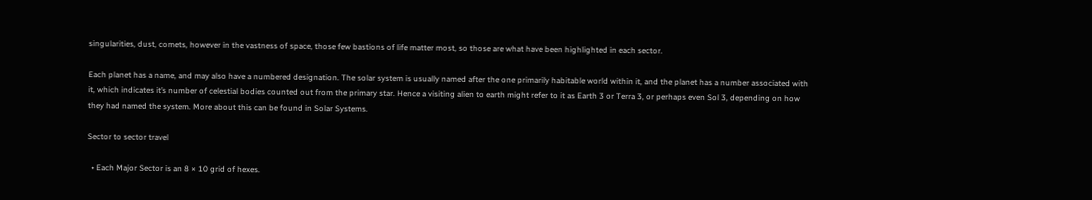singularities, dust, comets, however in the vastness of space, those few bastions of life matter most, so those are what have been highlighted in each sector.

Each planet has a name, and may also have a numbered designation. The solar system is usually named after the one primarily habitable world within it, and the planet has a number associated with it, which indicates it’s number of celestial bodies counted out from the primary star. Hence a visiting alien to earth might refer to it as Earth 3 or Terra 3, or perhaps even Sol 3, depending on how they had named the system. More about this can be found in Solar Systems.

Sector to sector travel

  • Each Major Sector is an 8 × 10 grid of hexes.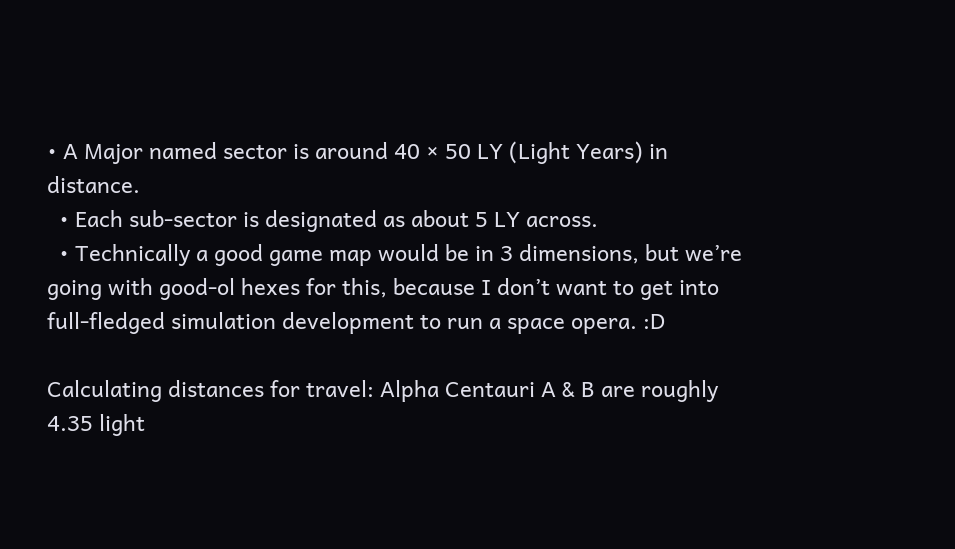• A Major named sector is around 40 × 50 LY (Light Years) in distance.
  • Each sub-sector is designated as about 5 LY across.
  • Technically a good game map would be in 3 dimensions, but we’re going with good-ol hexes for this, because I don’t want to get into full-fledged simulation development to run a space opera. :D

Calculating distances for travel: Alpha Centauri A & B are roughly 4.35 light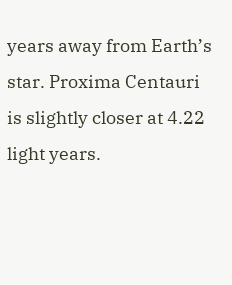years away from Earth’s star. Proxima Centauri is slightly closer at 4.22 light years.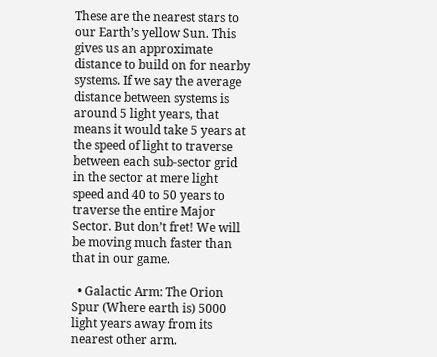These are the nearest stars to our Earth’s yellow Sun. This gives us an approximate distance to build on for nearby systems. If we say the average distance between systems is around 5 light years, that means it would take 5 years at the speed of light to traverse between each sub-sector grid in the sector at mere light speed and 40 to 50 years to traverse the entire Major Sector. But don’t fret! We will be moving much faster than that in our game.

  • Galactic Arm: The Orion Spur (Where earth is) 5000 light years away from its nearest other arm.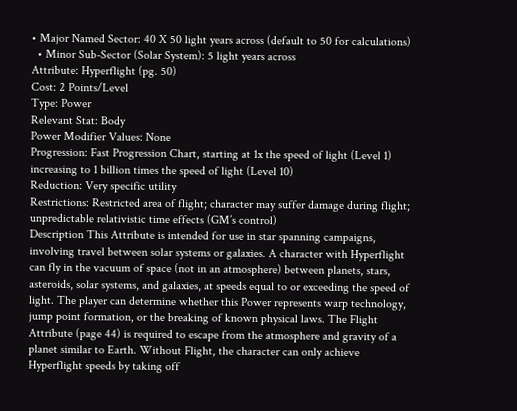• Major Named Sector: 40 X 50 light years across (default to 50 for calculations)
  • Minor Sub-Sector (Solar System): 5 light years across
Attribute: Hyperflight (pg. 50)
Cost: 2 Points/Level
Type: Power
Relevant Stat: Body
Power Modifier Values: None
Progression: Fast Progression Chart, starting at 1x the speed of light (Level 1) increasing to 1 billion times the speed of light (Level 10)
Reduction: Very specific utility
Restrictions: Restricted area of flight; character may suffer damage during flight; unpredictable relativistic time effects (GM’s control)
Description This Attribute is intended for use in star spanning campaigns, involving travel between solar systems or galaxies. A character with Hyperflight can fly in the vacuum of space (not in an atmosphere) between planets, stars, asteroids, solar systems, and galaxies, at speeds equal to or exceeding the speed of light. The player can determine whether this Power represents warp technology, jump point formation, or the breaking of known physical laws. The Flight Attribute (page 44) is required to escape from the atmosphere and gravity of a planet similar to Earth. Without Flight, the character can only achieve Hyperflight speeds by taking off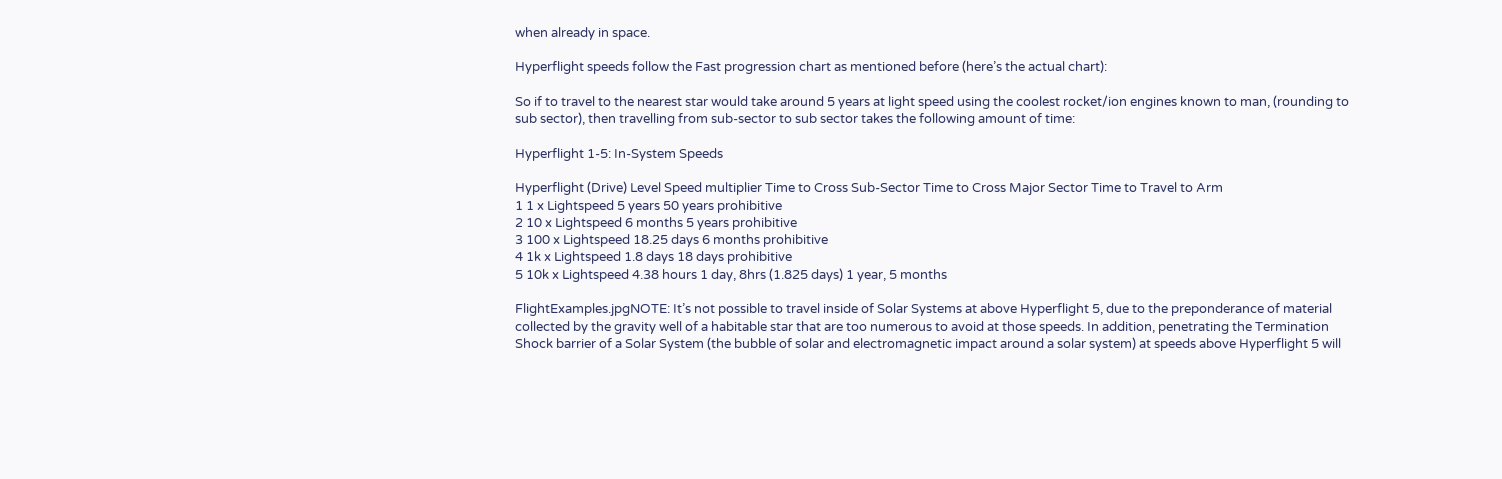when already in space.

Hyperflight speeds follow the Fast progression chart as mentioned before (here’s the actual chart):

So if to travel to the nearest star would take around 5 years at light speed using the coolest rocket/ion engines known to man, (rounding to sub sector), then travelling from sub-sector to sub sector takes the following amount of time:

Hyperflight 1-5: In-System Speeds

Hyperflight (Drive) Level Speed multiplier Time to Cross Sub-Sector Time to Cross Major Sector Time to Travel to Arm
1 1 x Lightspeed 5 years 50 years prohibitive
2 10 x Lightspeed 6 months 5 years prohibitive
3 100 x Lightspeed 18.25 days 6 months prohibitive
4 1k x Lightspeed 1.8 days 18 days prohibitive
5 10k x Lightspeed 4.38 hours 1 day, 8hrs (1.825 days) 1 year, 5 months

FlightExamples.jpgNOTE: It’s not possible to travel inside of Solar Systems at above Hyperflight 5, due to the preponderance of material collected by the gravity well of a habitable star that are too numerous to avoid at those speeds. In addition, penetrating the Termination Shock barrier of a Solar System (the bubble of solar and electromagnetic impact around a solar system) at speeds above Hyperflight 5 will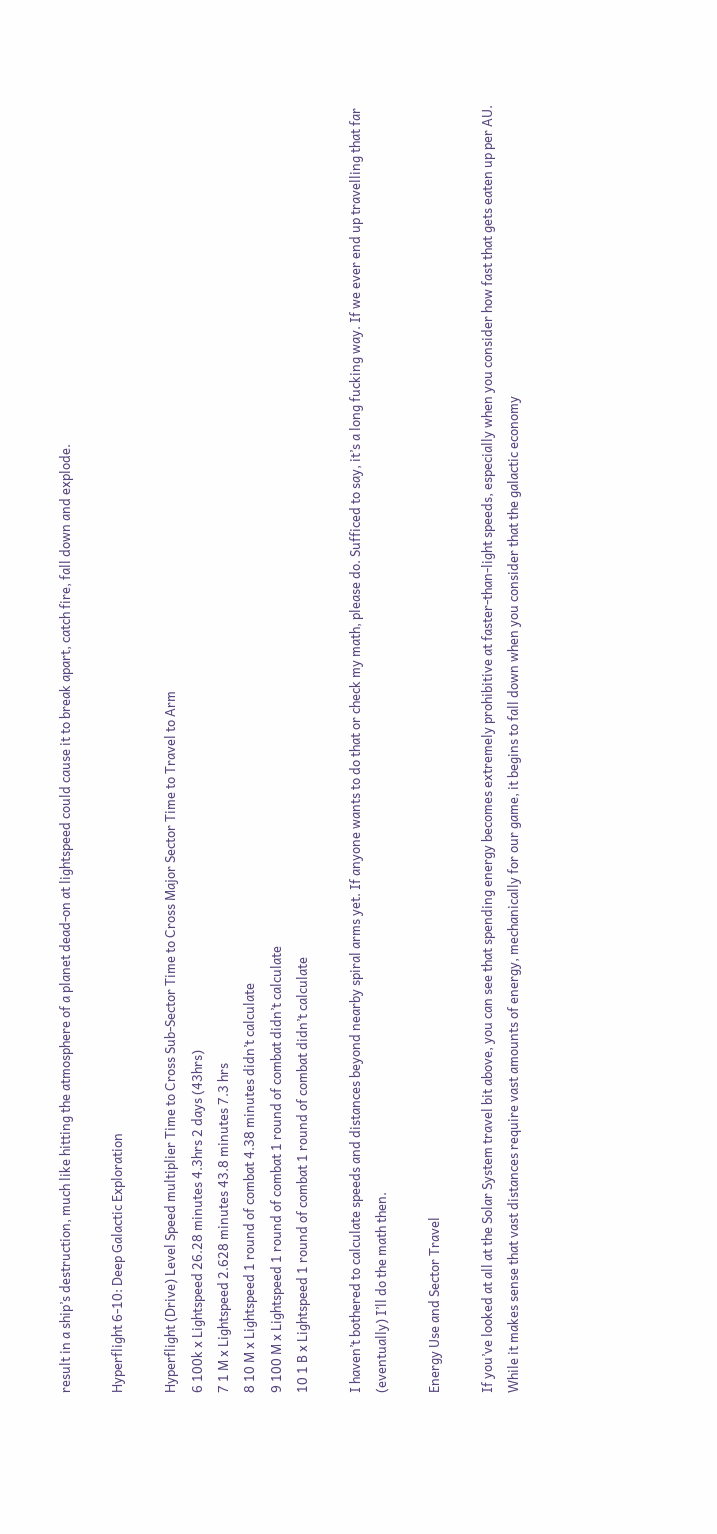result in a ship’s destruction, much like hitting the atmosphere of a planet dead-on at lightspeed could cause it to break apart, catch fire, fall down and explode.

Hyperflight 6-10: Deep Galactic Exploration

Hyperflight (Drive) Level Speed multiplier Time to Cross Sub-Sector Time to Cross Major Sector Time to Travel to Arm
6 100k x Lightspeed 26.28 minutes 4.3hrs 2 days (43hrs)
7 1 M x Lightspeed 2.628 minutes 43.8 minutes 7.3 hrs
8 10 M x Lightspeed 1 round of combat 4.38 minutes didn’t calculate
9 100 M x Lightspeed 1 round of combat 1 round of combat didn’t calculate
10 1 B x Lightspeed 1 round of combat 1 round of combat didn’t calculate

I haven’t bothered to calculate speeds and distances beyond nearby spiral arms yet. If anyone wants to do that or check my math, please do. Sufficed to say, it’s a long fucking way. If we ever end up travelling that far (eventually) I’ll do the math then.

Energy Use and Sector Travel

If you’ve looked at all at the Solar System travel bit above, you can see that spending energy becomes extremely prohibitive at faster-than-light speeds, especially when you consider how fast that gets eaten up per AU. While it makes sense that vast distances require vast amounts of energy, mechanically for our game, it begins to fall down when you consider that the galactic economy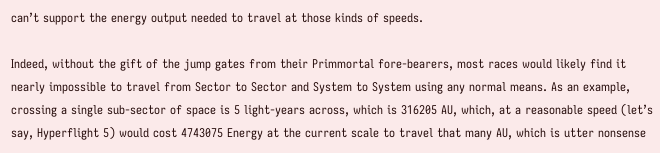can’t support the energy output needed to travel at those kinds of speeds.

Indeed, without the gift of the jump gates from their Primmortal fore-bearers, most races would likely find it nearly impossible to travel from Sector to Sector and System to System using any normal means. As an example, crossing a single sub-sector of space is 5 light-years across, which is 316205 AU, which, at a reasonable speed (let’s say, Hyperflight 5) would cost 4743075 Energy at the current scale to travel that many AU, which is utter nonsense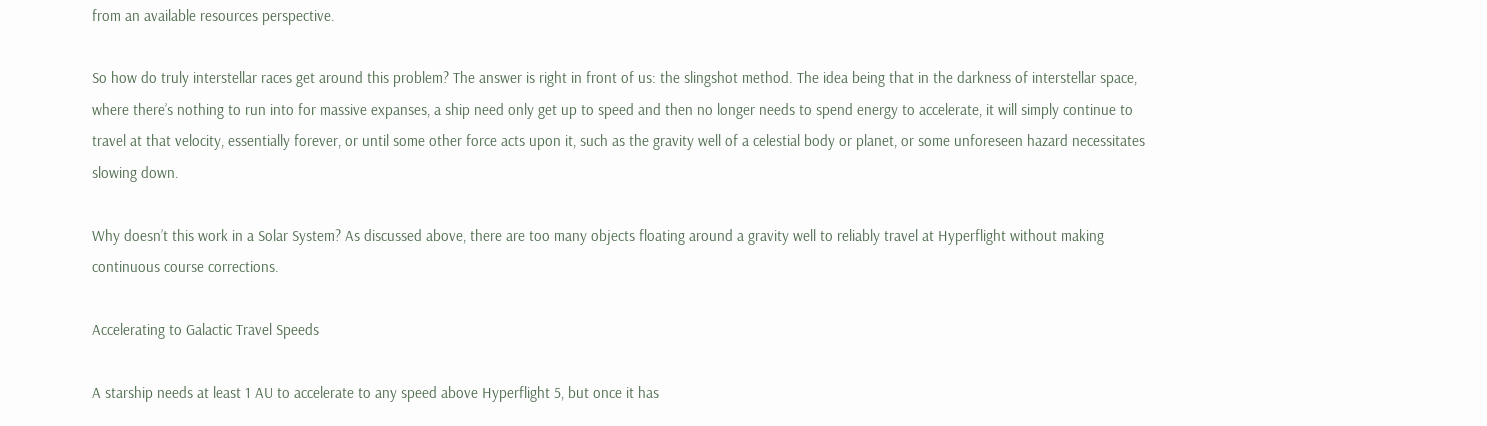from an available resources perspective.

So how do truly interstellar races get around this problem? The answer is right in front of us: the slingshot method. The idea being that in the darkness of interstellar space, where there’s nothing to run into for massive expanses, a ship need only get up to speed and then no longer needs to spend energy to accelerate, it will simply continue to travel at that velocity, essentially forever, or until some other force acts upon it, such as the gravity well of a celestial body or planet, or some unforeseen hazard necessitates slowing down.

Why doesn’t this work in a Solar System? As discussed above, there are too many objects floating around a gravity well to reliably travel at Hyperflight without making continuous course corrections.

Accelerating to Galactic Travel Speeds

A starship needs at least 1 AU to accelerate to any speed above Hyperflight 5, but once it has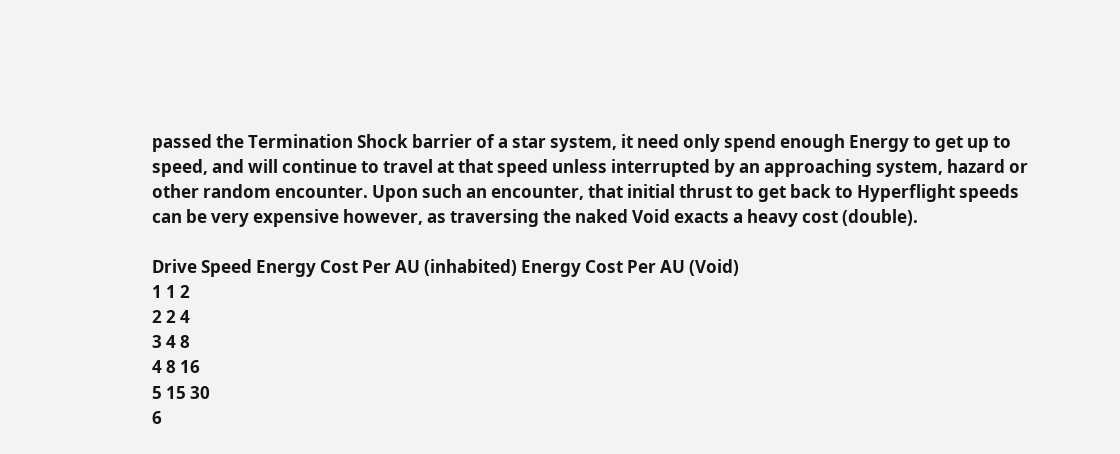passed the Termination Shock barrier of a star system, it need only spend enough Energy to get up to speed, and will continue to travel at that speed unless interrupted by an approaching system, hazard or other random encounter. Upon such an encounter, that initial thrust to get back to Hyperflight speeds can be very expensive however, as traversing the naked Void exacts a heavy cost (double).

Drive Speed Energy Cost Per AU (inhabited) Energy Cost Per AU (Void)
1 1 2
2 2 4
3 4 8
4 8 16
5 15 30
6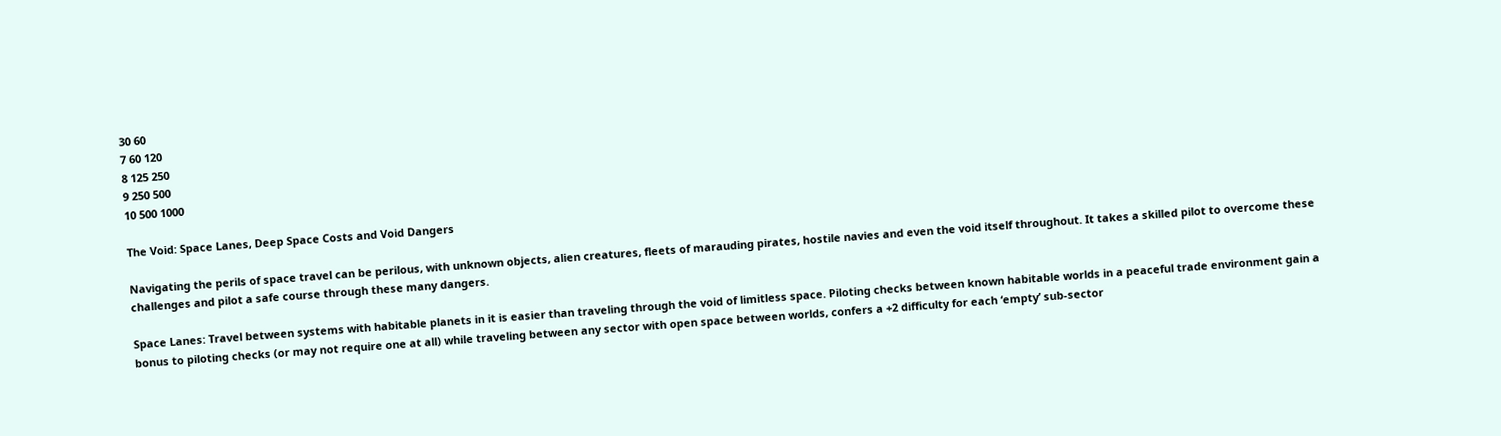30 60
7 60 120
8 125 250
9 250 500
10 500 1000

The Void: Space Lanes, Deep Space Costs and Void Dangers

Navigating the perils of space travel can be perilous, with unknown objects, alien creatures, fleets of marauding pirates, hostile navies and even the void itself throughout. It takes a skilled pilot to overcome these challenges and pilot a safe course through these many dangers.

Space Lanes: Travel between systems with habitable planets in it is easier than traveling through the void of limitless space. Piloting checks between known habitable worlds in a peaceful trade environment gain a bonus to piloting checks (or may not require one at all) while traveling between any sector with open space between worlds, confers a +2 difficulty for each ‘empty’ sub-sector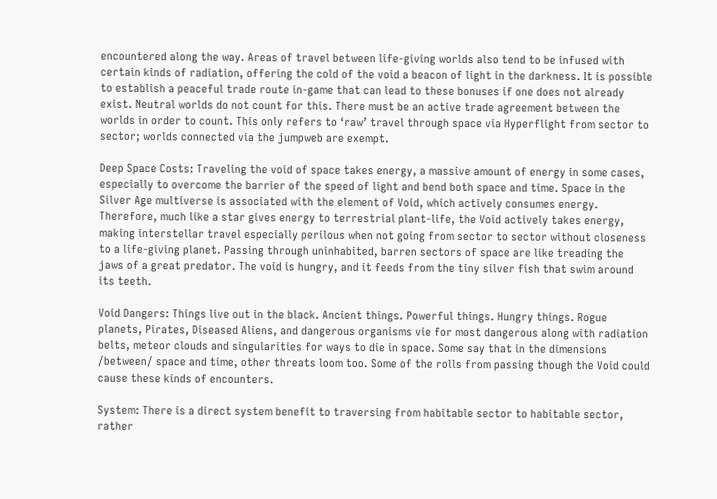encountered along the way. Areas of travel between life-giving worlds also tend to be infused with certain kinds of radiation, offering the cold of the void a beacon of light in the darkness. It is possible to establish a peaceful trade route in-game that can lead to these bonuses if one does not already exist. Neutral worlds do not count for this. There must be an active trade agreement between the worlds in order to count. This only refers to ‘raw’ travel through space via Hyperflight from sector to sector; worlds connected via the jumpweb are exempt.

Deep Space Costs: Traveling the void of space takes energy, a massive amount of energy in some cases, especially to overcome the barrier of the speed of light and bend both space and time. Space in the Silver Age multiverse is associated with the element of Void, which actively consumes energy. Therefore, much like a star gives energy to terrestrial plant-life, the Void actively takes energy, making interstellar travel especially perilous when not going from sector to sector without closeness to a life-giving planet. Passing through uninhabited, barren sectors of space are like treading the jaws of a great predator. The void is hungry, and it feeds from the tiny silver fish that swim around its teeth.

Void Dangers: Things live out in the black. Ancient things. Powerful things. Hungry things. Rogue planets, Pirates, Diseased Aliens, and dangerous organisms vie for most dangerous along with radiation belts, meteor clouds and singularities for ways to die in space. Some say that in the dimensions /between/ space and time, other threats loom too. Some of the rolls from passing though the Void could cause these kinds of encounters.

System: There is a direct system benefit to traversing from habitable sector to habitable sector, rather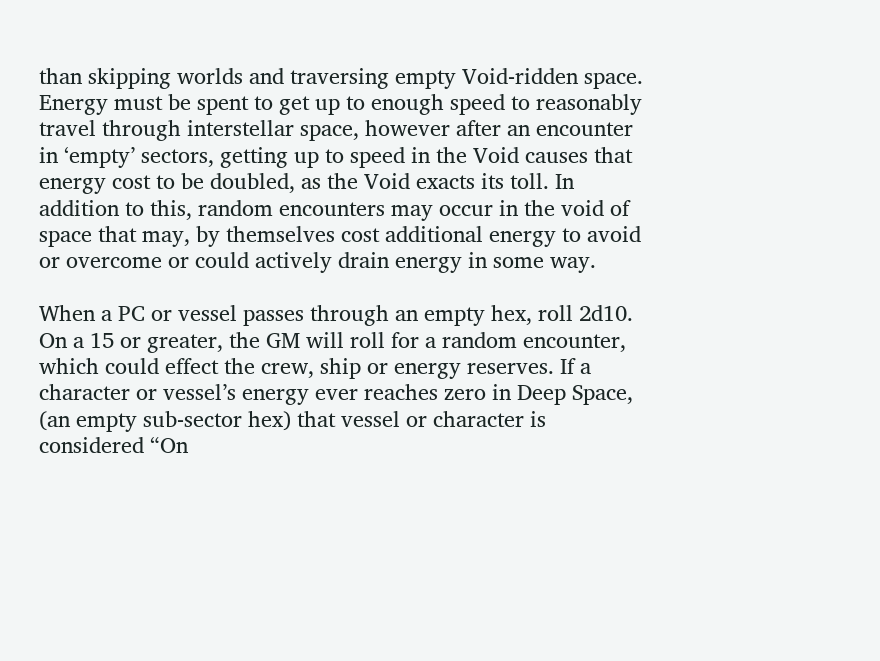than skipping worlds and traversing empty Void-ridden space. Energy must be spent to get up to enough speed to reasonably travel through interstellar space, however after an encounter in ‘empty’ sectors, getting up to speed in the Void causes that energy cost to be doubled, as the Void exacts its toll. In addition to this, random encounters may occur in the void of space that may, by themselves cost additional energy to avoid or overcome or could actively drain energy in some way.

When a PC or vessel passes through an empty hex, roll 2d10. On a 15 or greater, the GM will roll for a random encounter, which could effect the crew, ship or energy reserves. If a character or vessel’s energy ever reaches zero in Deep Space, (an empty sub-sector hex) that vessel or character is considered “On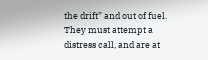the drift” and out of fuel. They must attempt a distress call, and are at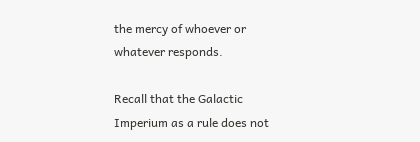the mercy of whoever or whatever responds.

Recall that the Galactic Imperium as a rule does not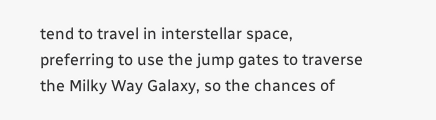tend to travel in interstellar space, preferring to use the jump gates to traverse the Milky Way Galaxy, so the chances of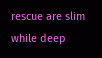rescue are slim while deep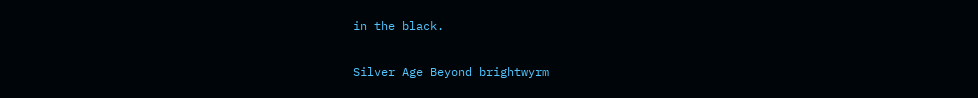in the black.


Silver Age Beyond brightwyrm